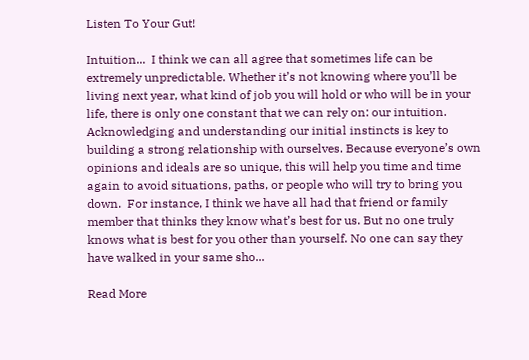Listen To Your Gut!

Intuition...  I think we can all agree that sometimes life can be extremely unpredictable. Whether it’s not knowing where you’ll be living next year, what kind of job you will hold or who will be in your life, there is only one constant that we can rely on: our intuition. Acknowledging and understanding our initial instincts is key to building a strong relationship with ourselves. Because everyone’s own opinions and ideals are so unique, this will help you time and time again to avoid situations, paths, or people who will try to bring you down.  For instance, I think we have all had that friend or family member that thinks they know what’s best for us. But no one truly knows what is best for you other than yourself. No one can say they have walked in your same sho...

Read More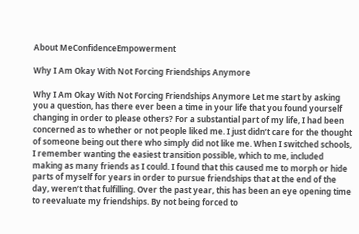About MeConfidenceEmpowerment

Why I Am Okay With Not Forcing Friendships Anymore

Why I Am Okay With Not Forcing Friendships Anymore Let me start by asking you a question, has there ever been a time in your life that you found yourself changing in order to please others? For a substantial part of my life, I had been concerned as to whether or not people liked me. I just didn’t care for the thought of someone being out there who simply did not like me. When I switched schools, I remember wanting the easiest transition possible, which to me, included making as many friends as I could. I found that this caused me to morph or hide parts of myself for years in order to pursue friendships that at the end of the day, weren’t that fulfilling. Over the past year, this has been an eye opening time to reevaluate my friendships. By not being forced to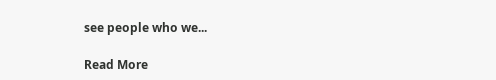see people who we...

Read More